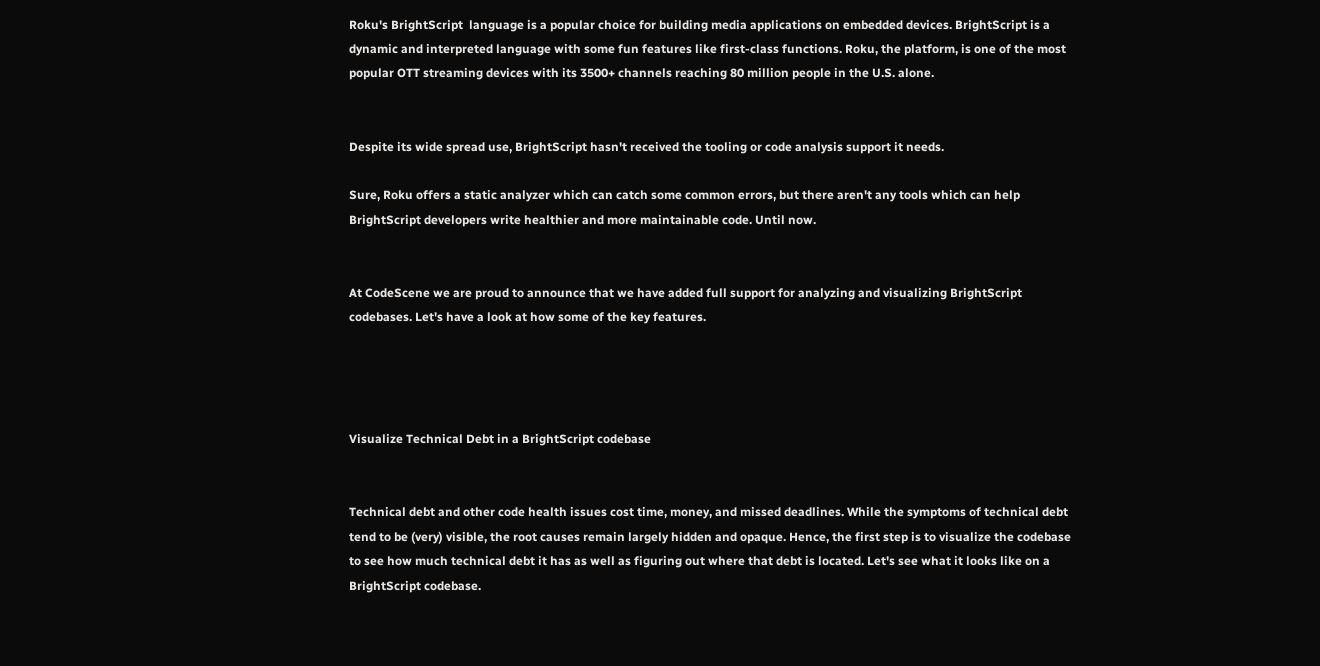Roku's BrightScript  language is a popular choice for building media applications on embedded devices. BrightScript is a dynamic and interpreted language with some fun features like first-class functions. Roku, the platform, is one of the most popular OTT streaming devices with its 3500+ channels reaching 80 million people in the U.S. alone.


Despite its wide spread use, BrightScript hasn't received the tooling or code analysis support it needs.

Sure, Roku offers a static analyzer which can catch some common errors, but there aren't any tools which can help BrightScript developers write healthier and more maintainable code. Until now.


At CodeScene we are proud to announce that we have added full support for analyzing and visualizing BrightScript codebases. Let's have a look at how some of the key features.




Visualize Technical Debt in a BrightScript codebase


Technical debt and other code health issues cost time, money, and missed deadlines. While the symptoms of technical debt tend to be (very) visible, the root causes remain largely hidden and opaque. Hence, the first step is to visualize the codebase to see how much technical debt it has as well as figuring out where that debt is located. Let's see what it looks like on a BrightScript codebase.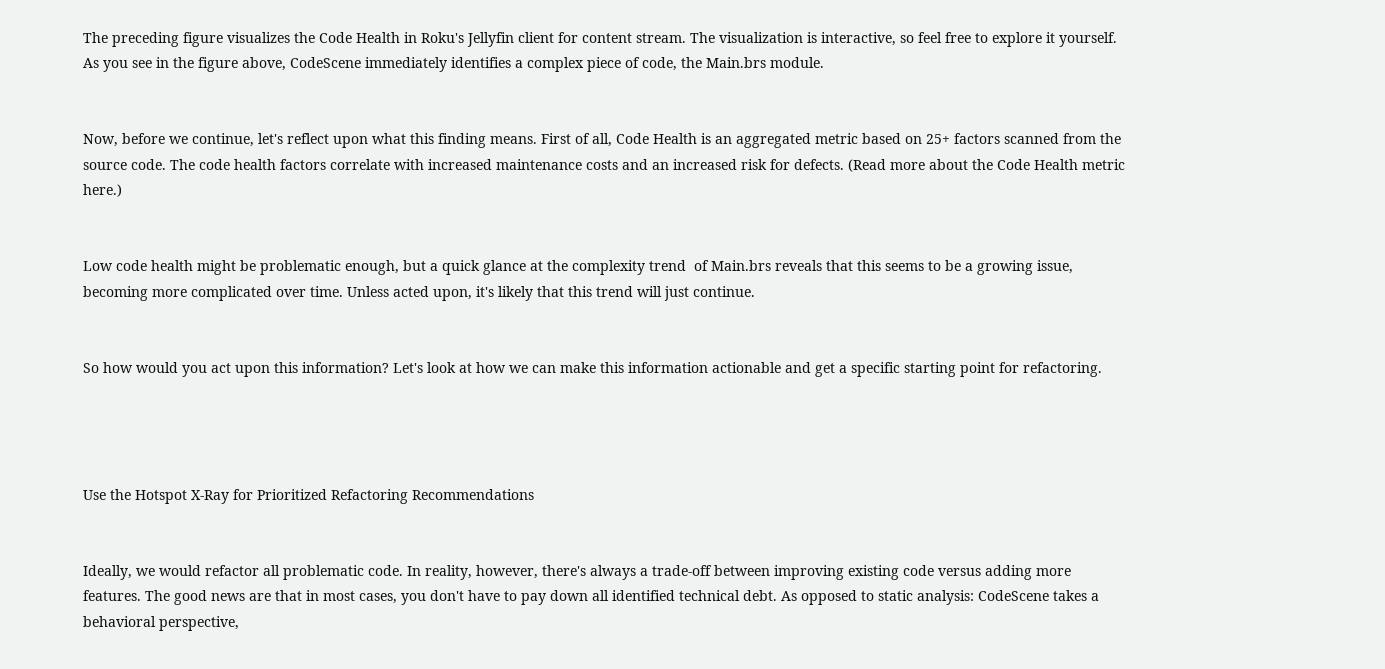The preceding figure visualizes the Code Health in Roku's Jellyfin client for content stream. The visualization is interactive, so feel free to explore it yourself.  As you see in the figure above, CodeScene immediately identifies a complex piece of code, the Main.brs module.


Now, before we continue, let's reflect upon what this finding means. First of all, Code Health is an aggregated metric based on 25+ factors scanned from the source code. The code health factors correlate with increased maintenance costs and an increased risk for defects. (Read more about the Code Health metric here.)


Low code health might be problematic enough, but a quick glance at the complexity trend  of Main.brs reveals that this seems to be a growing issue, becoming more complicated over time. Unless acted upon, it's likely that this trend will just continue.


So how would you act upon this information? Let's look at how we can make this information actionable and get a specific starting point for refactoring.




Use the Hotspot X-Ray for Prioritized Refactoring Recommendations


Ideally, we would refactor all problematic code. In reality, however, there's always a trade-off between improving existing code versus adding more features. The good news are that in most cases, you don't have to pay down all identified technical debt. As opposed to static analysis: CodeScene takes a behavioral perspective,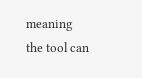meaning the tool can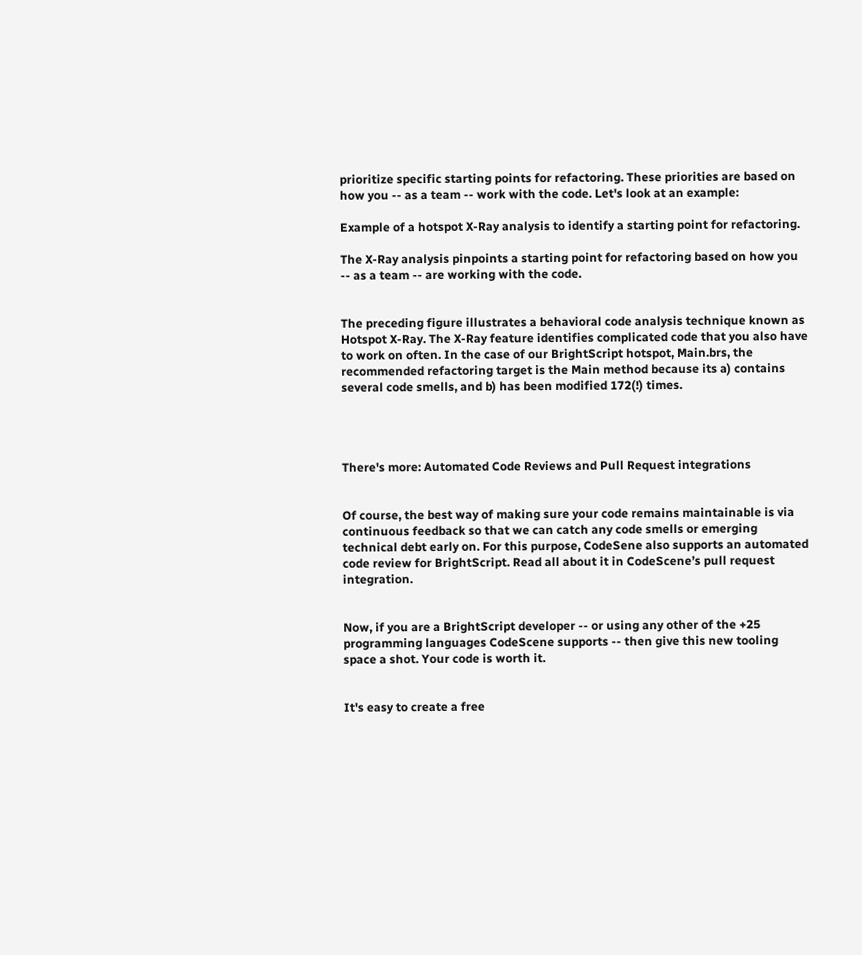prioritize specific starting points for refactoring. These priorities are based on how you -- as a team -- work with the code. Let's look at an example:

Example of a hotspot X-Ray analysis to identify a starting point for refactoring.

The X-Ray analysis pinpoints a starting point for refactoring based on how you -- as a team -- are working with the code.


The preceding figure illustrates a behavioral code analysis technique known as Hotspot X-Ray. The X-Ray feature identifies complicated code that you also have to work on often. In the case of our BrightScript hotspot, Main.brs, the recommended refactoring target is the Main method because its a) contains several code smells, and b) has been modified 172(!) times.




There's more: Automated Code Reviews and Pull Request integrations


Of course, the best way of making sure your code remains maintainable is via continuous feedback so that we can catch any code smells or emerging technical debt early on. For this purpose, CodeSene also supports an automated code review for BrightScript. Read all about it in CodeScene’s pull request integration.


Now, if you are a BrightScript developer -- or using any other of the +25 programming languages CodeScene supports -- then give this new tooling space a shot. Your code is worth it.


It's easy to create a free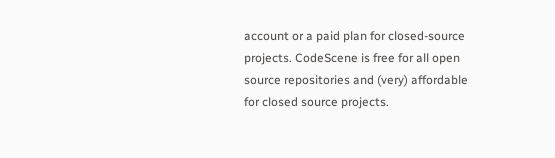account or a paid plan for closed-source projects. CodeScene is free for all open source repositories and (very) affordable for closed source projects.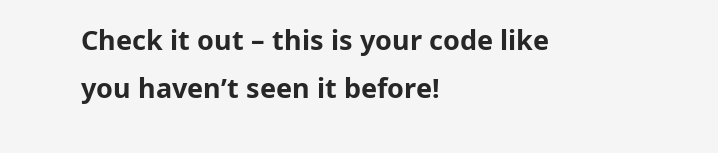Check it out – this is your code like you haven’t seen it before!